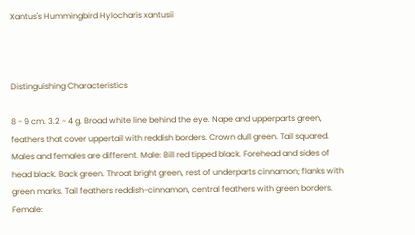Xantus's Hummingbird Hylocharis xantusii



Distinguishing Characteristics

8 - 9 cm. 3.2 - 4 g. Broad white line behind the eye. Nape and upperparts green, feathers that cover uppertail with reddish borders. Crown dull green. Tail squared. Males and females are different. Male: Bill red tipped black. Forehead and sides of head black. Back green. Throat bright green, rest of underparts cinnamon; flanks with green marks. Tail feathers reddish-cinnamon, central feathers with green borders. Female: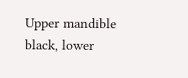Upper mandible black, lower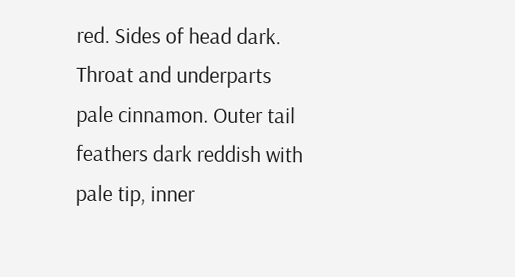red. Sides of head dark. Throat and underparts pale cinnamon. Outer tail feathers dark reddish with pale tip, inner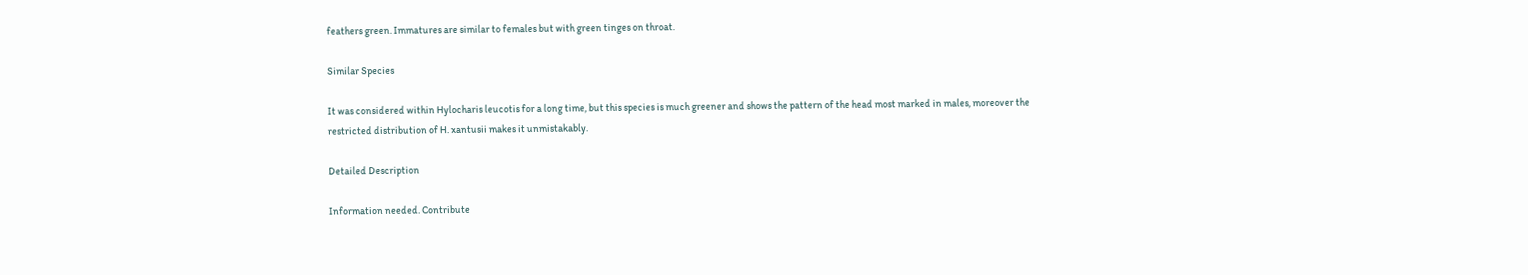feathers green. Immatures are similar to females but with green tinges on throat.

Similar Species

It was considered within Hylocharis leucotis for a long time, but this species is much greener and shows the pattern of the head most marked in males, moreover the restricted distribution of H. xantusii makes it unmistakably.

Detailed Description

Information needed. Contribute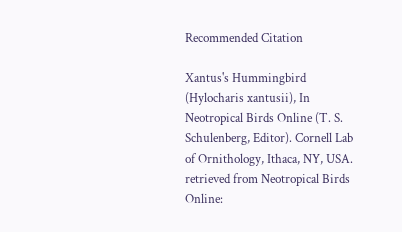Recommended Citation

Xantus's Hummingbird (Hylocharis xantusii), In Neotropical Birds Online (T. S. Schulenberg, Editor). Cornell Lab of Ornithology, Ithaca, NY, USA. retrieved from Neotropical Birds Online: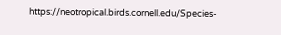https://neotropical.birds.cornell.edu/Species-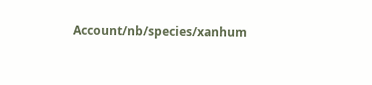Account/nb/species/xanhum